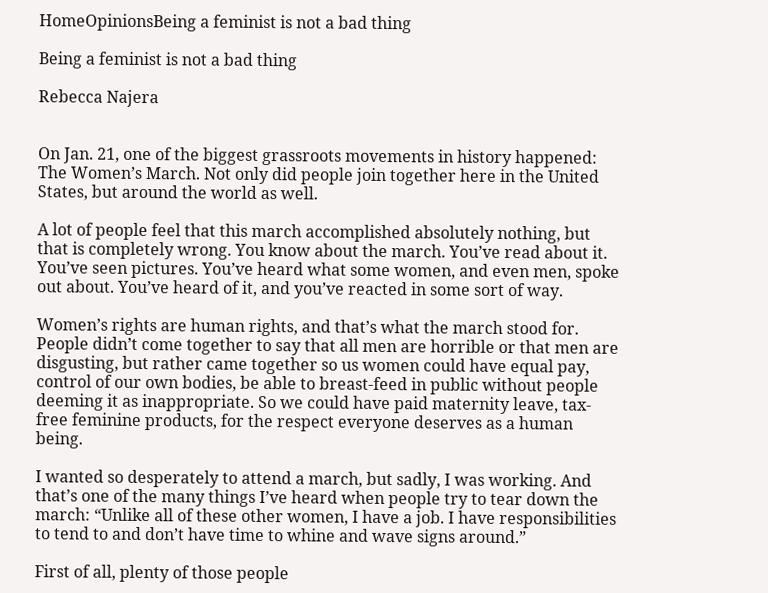HomeOpinionsBeing a feminist is not a bad thing

Being a feminist is not a bad thing

Rebecca Najera


On Jan. 21, one of the biggest grassroots movements in history happened: The Women’s March. Not only did people join together here in the United States, but around the world as well.

A lot of people feel that this march accomplished absolutely nothing, but that is completely wrong. You know about the march. You’ve read about it. You’ve seen pictures. You’ve heard what some women, and even men, spoke out about. You’ve heard of it, and you’ve reacted in some sort of way.

Women’s rights are human rights, and that’s what the march stood for. People didn’t come together to say that all men are horrible or that men are disgusting, but rather came together so us women could have equal pay, control of our own bodies, be able to breast-feed in public without people deeming it as inappropriate. So we could have paid maternity leave, tax-free feminine products, for the respect everyone deserves as a human being.

I wanted so desperately to attend a march, but sadly, I was working. And that’s one of the many things I’ve heard when people try to tear down the march: “Unlike all of these other women, I have a job. I have responsibilities to tend to and don’t have time to whine and wave signs around.”

First of all, plenty of those people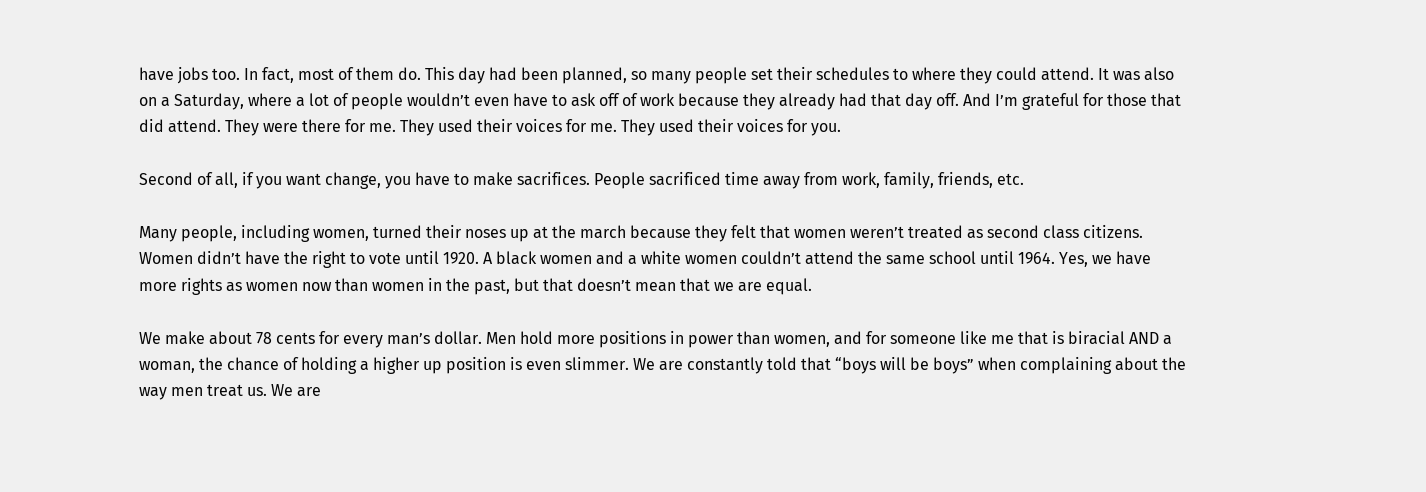have jobs too. In fact, most of them do. This day had been planned, so many people set their schedules to where they could attend. It was also on a Saturday, where a lot of people wouldn’t even have to ask off of work because they already had that day off. And I’m grateful for those that did attend. They were there for me. They used their voices for me. They used their voices for you.

Second of all, if you want change, you have to make sacrifices. People sacrificed time away from work, family, friends, etc.

Many people, including women, turned their noses up at the march because they felt that women weren’t treated as second class citizens. Women didn’t have the right to vote until 1920. A black women and a white women couldn’t attend the same school until 1964. Yes, we have more rights as women now than women in the past, but that doesn’t mean that we are equal.

We make about 78 cents for every man’s dollar. Men hold more positions in power than women, and for someone like me that is biracial AND a woman, the chance of holding a higher up position is even slimmer. We are constantly told that “boys will be boys” when complaining about the way men treat us. We are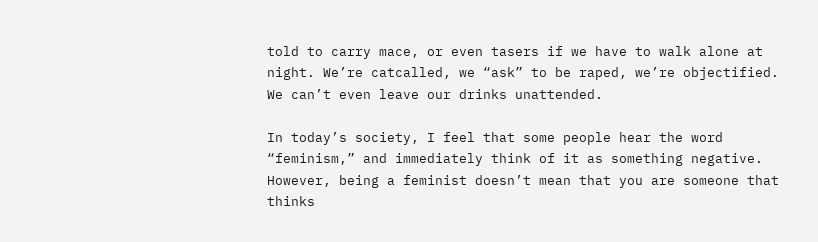told to carry mace, or even tasers if we have to walk alone at night. We’re catcalled, we “ask” to be raped, we’re objectified. We can’t even leave our drinks unattended.

In today’s society, I feel that some people hear the word “feminism,” and immediately think of it as something negative. However, being a feminist doesn’t mean that you are someone that thinks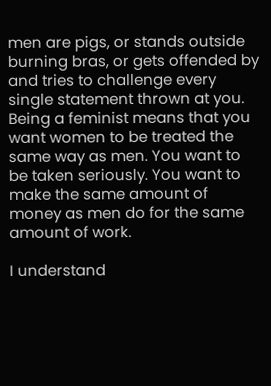men are pigs, or stands outside burning bras, or gets offended by and tries to challenge every single statement thrown at you. Being a feminist means that you want women to be treated the same way as men. You want to be taken seriously. You want to make the same amount of money as men do for the same amount of work.

I understand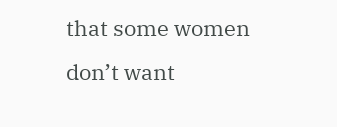that some women don’t want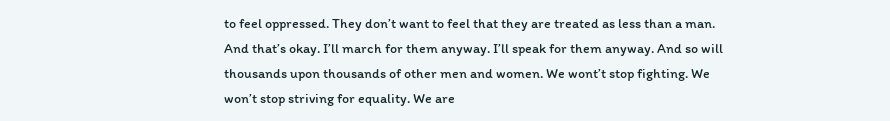to feel oppressed. They don’t want to feel that they are treated as less than a man. And that’s okay. I’ll march for them anyway. I’ll speak for them anyway. And so will thousands upon thousands of other men and women. We wont’t stop fighting. We won’t stop striving for equality. We are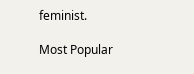feminist.

Most Popular